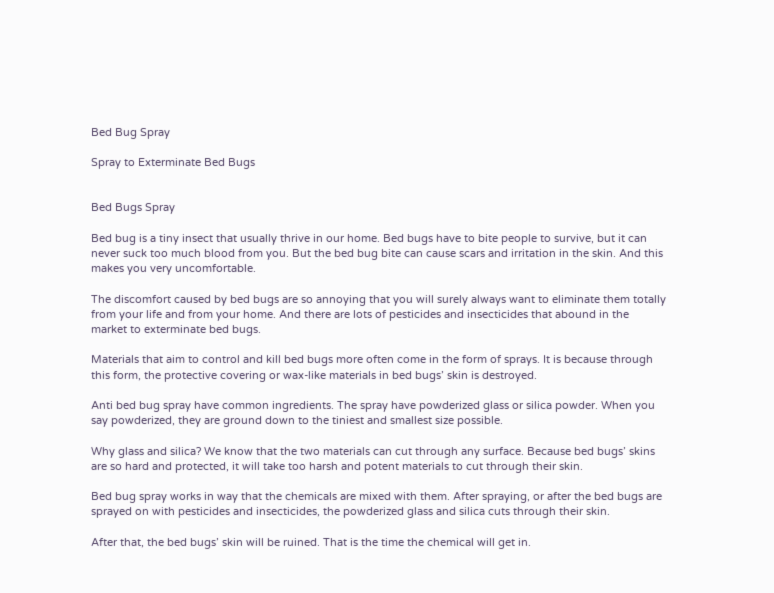Bed Bug Spray

Spray to Exterminate Bed Bugs


Bed Bugs Spray

Bed bug is a tiny insect that usually thrive in our home. Bed bugs have to bite people to survive, but it can never suck too much blood from you. But the bed bug bite can cause scars and irritation in the skin. And this makes you very uncomfortable.

The discomfort caused by bed bugs are so annoying that you will surely always want to eliminate them totally from your life and from your home. And there are lots of pesticides and insecticides that abound in the market to exterminate bed bugs.

Materials that aim to control and kill bed bugs more often come in the form of sprays. It is because through this form, the protective covering or wax-like materials in bed bugs’ skin is destroyed.

Anti bed bug spray have common ingredients. The spray have powderized glass or silica powder. When you say powderized, they are ground down to the tiniest and smallest size possible.

Why glass and silica? We know that the two materials can cut through any surface. Because bed bugs’ skins are so hard and protected, it will take too harsh and potent materials to cut through their skin.

Bed bug spray works in way that the chemicals are mixed with them. After spraying, or after the bed bugs are sprayed on with pesticides and insecticides, the powderized glass and silica cuts through their skin.

After that, the bed bugs’ skin will be ruined. That is the time the chemical will get in.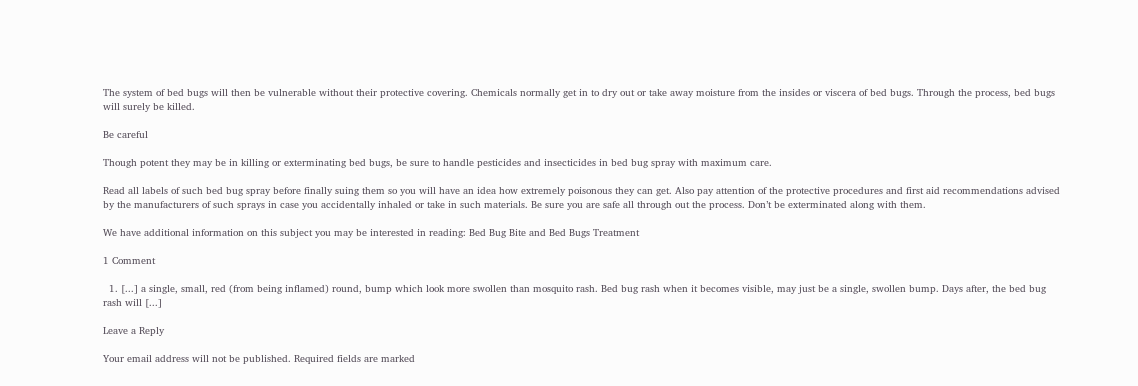The system of bed bugs will then be vulnerable without their protective covering. Chemicals normally get in to dry out or take away moisture from the insides or viscera of bed bugs. Through the process, bed bugs will surely be killed.

Be careful

Though potent they may be in killing or exterminating bed bugs, be sure to handle pesticides and insecticides in bed bug spray with maximum care.

Read all labels of such bed bug spray before finally suing them so you will have an idea how extremely poisonous they can get. Also pay attention of the protective procedures and first aid recommendations advised by the manufacturers of such sprays in case you accidentally inhaled or take in such materials. Be sure you are safe all through out the process. Don’t be exterminated along with them.

We have additional information on this subject you may be interested in reading: Bed Bug Bite and Bed Bugs Treatment

1 Comment

  1. [...] a single, small, red (from being inflamed) round, bump which look more swollen than mosquito rash. Bed bug rash when it becomes visible, may just be a single, swollen bump. Days after, the bed bug rash will [...]

Leave a Reply

Your email address will not be published. Required fields are marked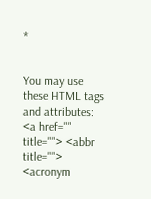*


You may use these HTML tags and attributes: <a href="" title=""> <abbr title=""> <acronym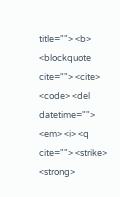title=""> <b> <blockquote cite=""> <cite> <code> <del datetime=""> <em> <i> <q cite=""> <strike> <strong>